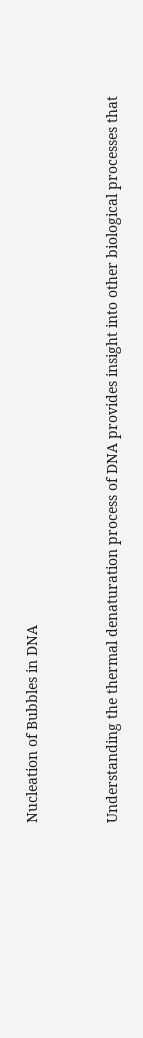Nucleation of Bubbles in DNA


Understanding the thermal denaturation process of DNA provides insight into other biological processes that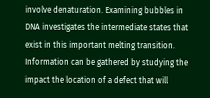involve denaturation. Examining bubbles in DNA investigates the intermediate states that exist in this important melting transition. Information can be gathered by studying the impact the location of a defect that will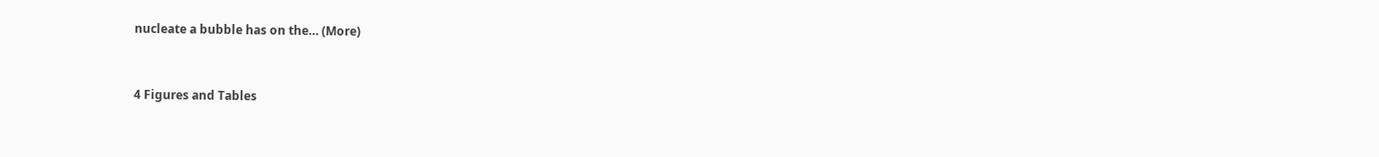nucleate a bubble has on the… (More)


4 Figures and Tables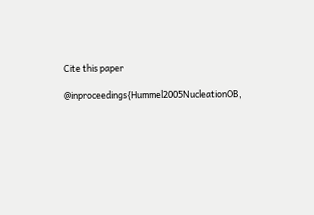Cite this paper

@inproceedings{Hummel2005NucleationOB,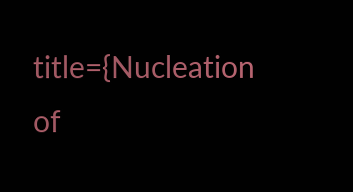title={Nucleation of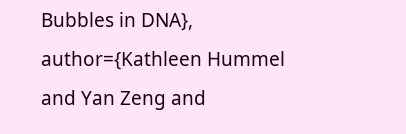Bubbles in DNA}, author={Kathleen Hummel and Yan Zeng and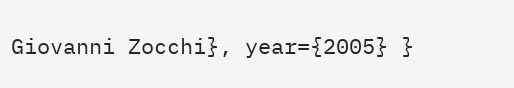Giovanni Zocchi}, year={2005} }